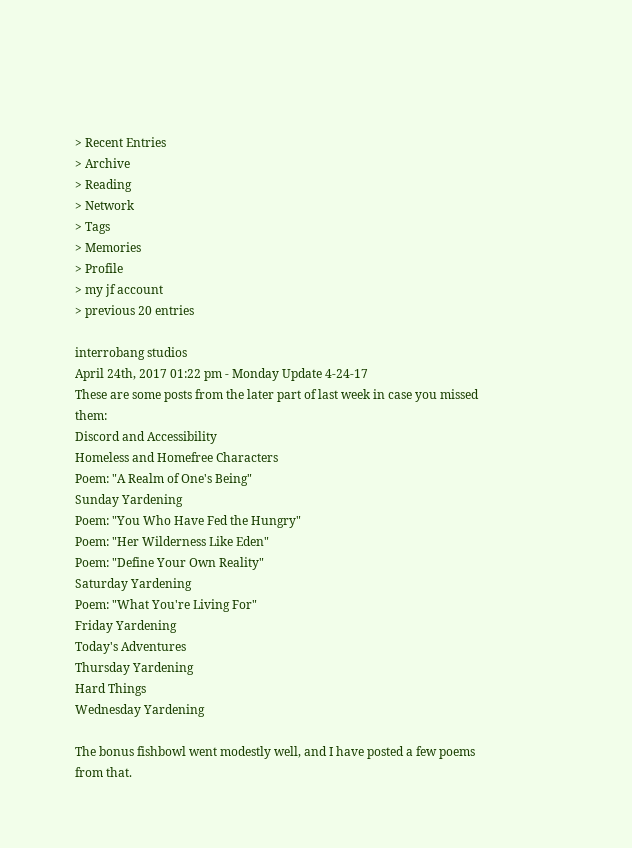> Recent Entries
> Archive
> Reading
> Network
> Tags
> Memories
> Profile
> my jf account
> previous 20 entries

interrobang studios
April 24th, 2017 01:22 pm - Monday Update 4-24-17
These are some posts from the later part of last week in case you missed them:
Discord and Accessibility
Homeless and Homefree Characters
Poem: "A Realm of One's Being"
Sunday Yardening
Poem: "You Who Have Fed the Hungry"
Poem: "Her Wilderness Like Eden"
Poem: "Define Your Own Reality"
Saturday Yardening
Poem: "What You're Living For"
Friday Yardening
Today's Adventures
Thursday Yardening
Hard Things
Wednesday Yardening

The bonus fishbowl went modestly well, and I have posted a few poems from that.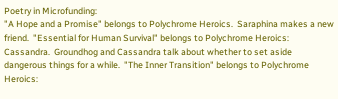Poetry in Microfunding:
"A Hope and a Promise" belongs to Polychrome Heroics.  Saraphina makes a new friend.  "Essential for Human Survival" belongs to Polychrome Heroics: Cassandra.  Groundhog and Cassandra talk about whether to set aside dangerous things for a while.  "The Inner Transition" belongs to Polychrome Heroics: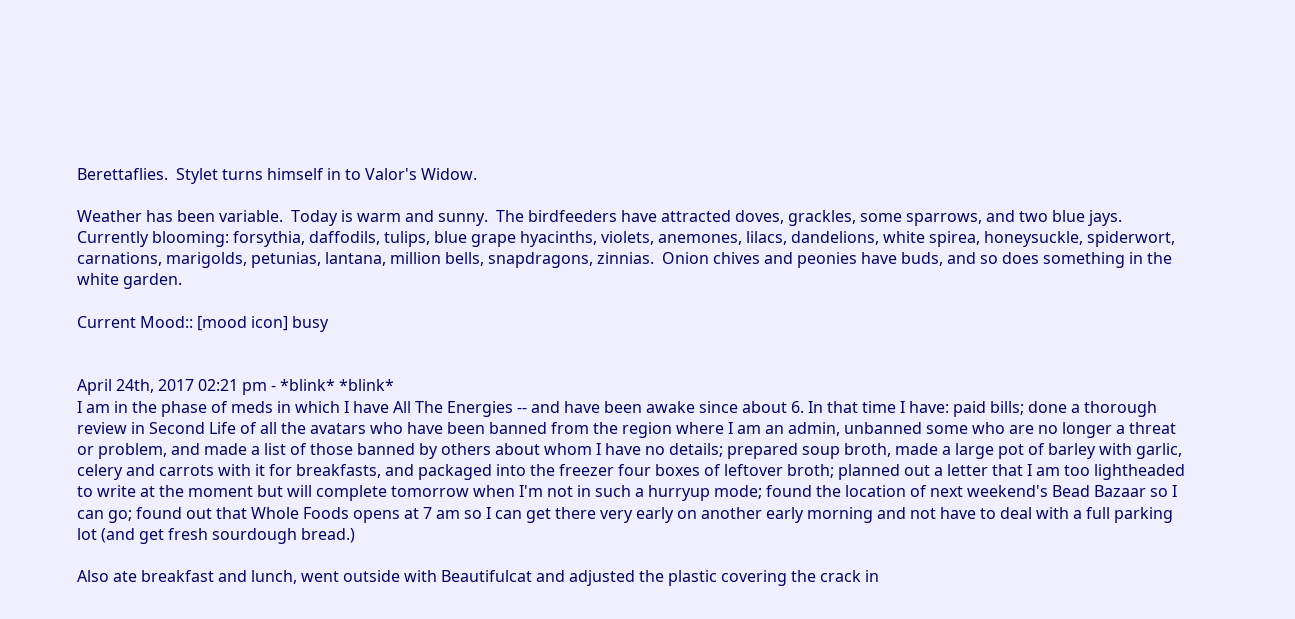Berettaflies.  Stylet turns himself in to Valor's Widow.

Weather has been variable.  Today is warm and sunny.  The birdfeeders have attracted doves, grackles, some sparrows, and two blue jays.  Currently blooming: forsythia, daffodils, tulips, blue grape hyacinths, violets, anemones, lilacs, dandelions, white spirea, honeysuckle, spiderwort, carnations, marigolds, petunias, lantana, million bells, snapdragons, zinnias.  Onion chives and peonies have buds, and so does something in the white garden.

Current Mood:: [mood icon] busy


April 24th, 2017 02:21 pm - *blink* *blink*
I am in the phase of meds in which I have All The Energies -- and have been awake since about 6. In that time I have: paid bills; done a thorough review in Second Life of all the avatars who have been banned from the region where I am an admin, unbanned some who are no longer a threat or problem, and made a list of those banned by others about whom I have no details; prepared soup broth, made a large pot of barley with garlic, celery and carrots with it for breakfasts, and packaged into the freezer four boxes of leftover broth; planned out a letter that I am too lightheaded to write at the moment but will complete tomorrow when I'm not in such a hurryup mode; found the location of next weekend's Bead Bazaar so I can go; found out that Whole Foods opens at 7 am so I can get there very early on another early morning and not have to deal with a full parking lot (and get fresh sourdough bread.)

Also ate breakfast and lunch, went outside with Beautifulcat and adjusted the plastic covering the crack in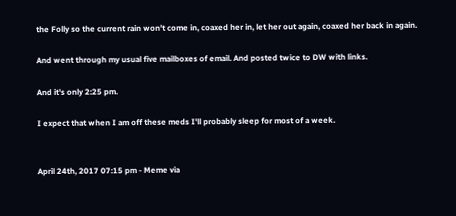the Folly so the current rain won't come in, coaxed her in, let her out again, coaxed her back in again.

And went through my usual five mailboxes of email. And posted twice to DW with links.

And it's only 2:25 pm.

I expect that when I am off these meds I'll probably sleep for most of a week.


April 24th, 2017 07:15 pm - Meme via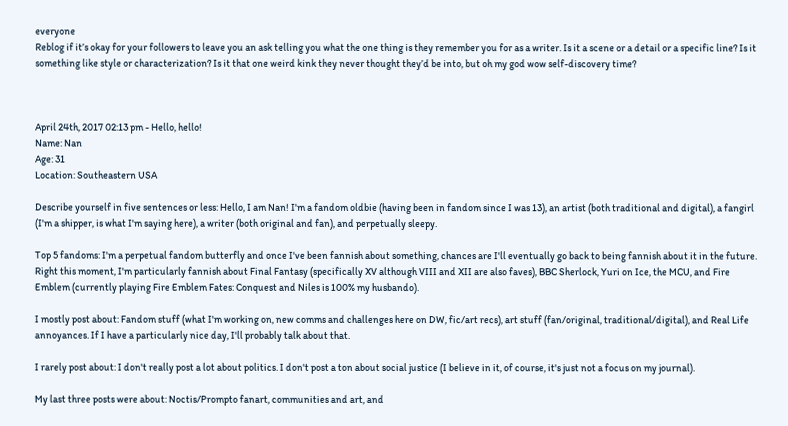everyone
Reblog if it’s okay for your followers to leave you an ask telling you what the one thing is they remember you for as a writer. Is it a scene or a detail or a specific line? Is it something like style or characterization? Is it that one weird kink they never thought they’d be into, but oh my god wow self-discovery time?



April 24th, 2017 02:13 pm - Hello, hello!
Name: Nan
Age: 31
Location: Southeastern USA

Describe yourself in five sentences or less: Hello, I am Nan! I'm a fandom oldbie (having been in fandom since I was 13), an artist (both traditional and digital), a fangirl (I'm a shipper, is what I'm saying here), a writer (both original and fan), and perpetually sleepy.

Top 5 fandoms: I'm a perpetual fandom butterfly and once I've been fannish about something, chances are I'll eventually go back to being fannish about it in the future. Right this moment, I'm particularly fannish about Final Fantasy (specifically XV although VIII and XII are also faves), BBC Sherlock, Yuri on Ice, the MCU, and Fire Emblem (currently playing Fire Emblem Fates: Conquest and Niles is 100% my husbando).

I mostly post about: Fandom stuff (what I'm working on, new comms and challenges here on DW, fic/art recs), art stuff (fan/original, traditional/digital), and Real Life annoyances. If I have a particularly nice day, I'll probably talk about that.

I rarely post about: I don't really post a lot about politics. I don't post a ton about social justice (I believe in it, of course, it's just not a focus on my journal).

My last three posts were about: Noctis/Prompto fanart, communities and art, and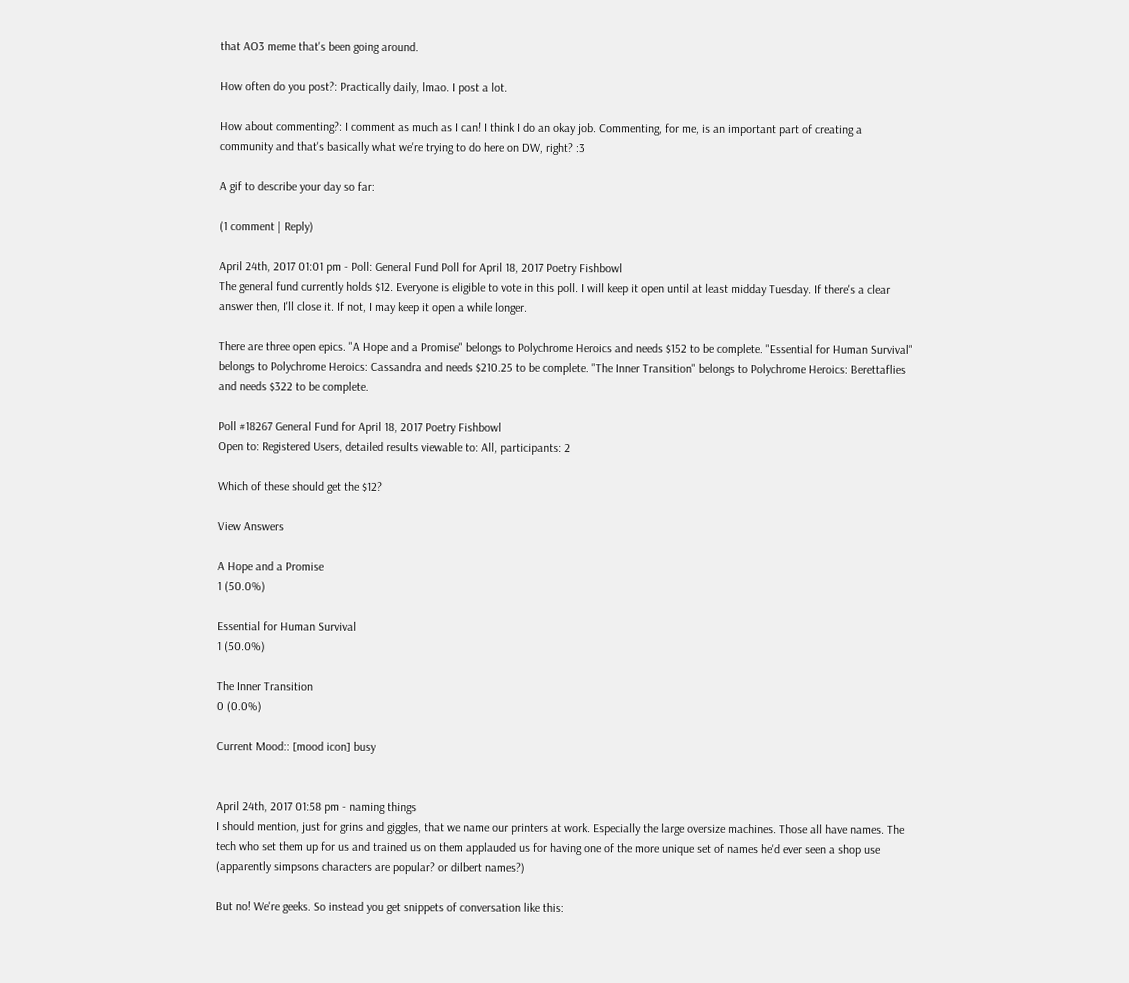that AO3 meme that's been going around.

How often do you post?: Practically daily, lmao. I post a lot.

How about commenting?: I comment as much as I can! I think I do an okay job. Commenting, for me, is an important part of creating a community and that's basically what we're trying to do here on DW, right? :3

A gif to describe your day so far:

(1 comment | Reply)

April 24th, 2017 01:01 pm - Poll: General Fund Poll for April 18, 2017 Poetry Fishbowl
The general fund currently holds $12. Everyone is eligible to vote in this poll. I will keep it open until at least midday Tuesday. If there's a clear answer then, I'll close it. If not, I may keep it open a while longer.

There are three open epics. "A Hope and a Promise" belongs to Polychrome Heroics and needs $152 to be complete. "Essential for Human Survival" belongs to Polychrome Heroics: Cassandra and needs $210.25 to be complete. "The Inner Transition" belongs to Polychrome Heroics: Berettaflies and needs $322 to be complete.

Poll #18267 General Fund for April 18, 2017 Poetry Fishbowl
Open to: Registered Users, detailed results viewable to: All, participants: 2

Which of these should get the $12?

View Answers

A Hope and a Promise
1 (50.0%)

Essential for Human Survival
1 (50.0%)

The Inner Transition
0 (0.0%)

Current Mood:: [mood icon] busy


April 24th, 2017 01:58 pm - naming things
I should mention, just for grins and giggles, that we name our printers at work. Especially the large oversize machines. Those all have names. The tech who set them up for us and trained us on them applauded us for having one of the more unique set of names he'd ever seen a shop use (apparently simpsons characters are popular? or dilbert names?)

But no! We're geeks. So instead you get snippets of conversation like this: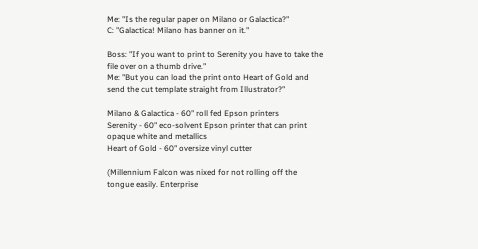Me: "Is the regular paper on Milano or Galactica?"
C: "Galactica! Milano has banner on it."

Boss: "If you want to print to Serenity you have to take the file over on a thumb drive."
Me: "But you can load the print onto Heart of Gold and send the cut template straight from Illustrator?"

Milano & Galactica - 60" roll fed Epson printers
Serenity - 60" eco-solvent Epson printer that can print opaque white and metallics
Heart of Gold - 60" oversize vinyl cutter

(Millennium Falcon was nixed for not rolling off the tongue easily. Enterprise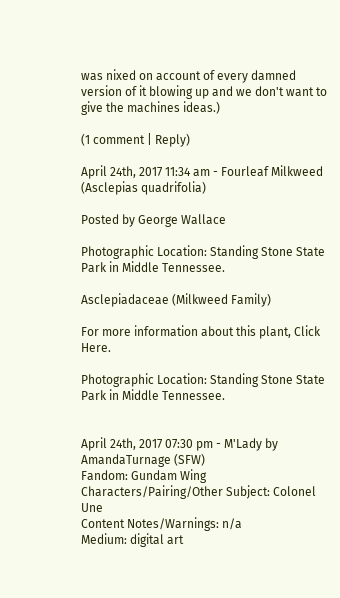was nixed on account of every damned version of it blowing up and we don't want to give the machines ideas.)

(1 comment | Reply)

April 24th, 2017 11:34 am - Fourleaf Milkweed (Asclepias quadrifolia)

Posted by George Wallace

Photographic Location: Standing Stone State Park in Middle Tennessee.

Asclepiadaceae (Milkweed Family)

For more information about this plant, Click Here.

Photographic Location: Standing Stone State Park in Middle Tennessee.


April 24th, 2017 07:30 pm - M'Lady by AmandaTurnage (SFW)
Fandom: Gundam Wing
Characters/Pairing/Other Subject: Colonel Une
Content Notes/Warnings: n/a
Medium: digital art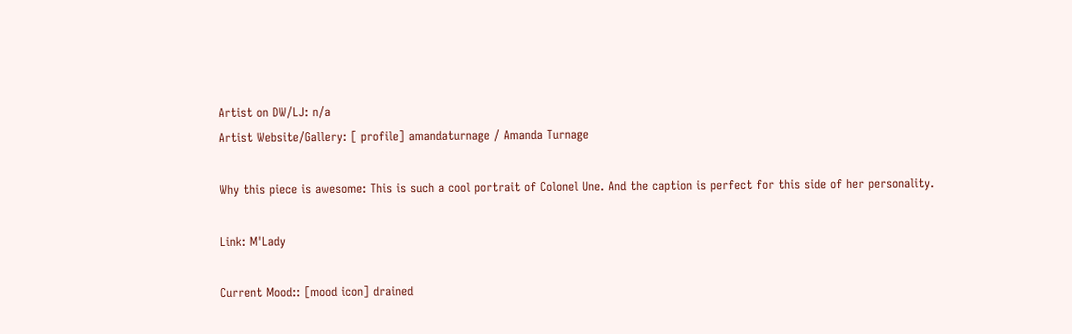Artist on DW/LJ: n/a
Artist Website/Gallery: [ profile] amandaturnage / Amanda Turnage

Why this piece is awesome: This is such a cool portrait of Colonel Une. And the caption is perfect for this side of her personality.

Link: M'Lady

Current Mood:: [mood icon] drained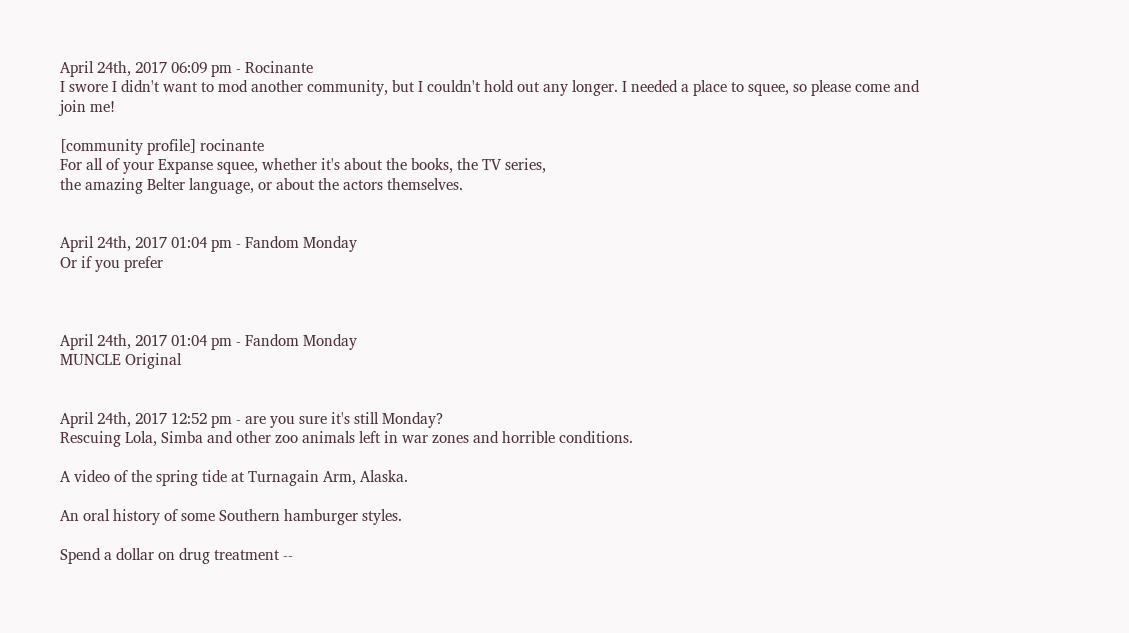April 24th, 2017 06:09 pm - Rocinante
I swore I didn't want to mod another community, but I couldn't hold out any longer. I needed a place to squee, so please come and join me!

[community profile] rocinante
For all of your Expanse squee, whether it's about the books, the TV series,
the amazing Belter language, or about the actors themselves.


April 24th, 2017 01:04 pm - Fandom Monday
Or if you prefer



April 24th, 2017 01:04 pm - Fandom Monday
MUNCLE Original


April 24th, 2017 12:52 pm - are you sure it's still Monday?
Rescuing Lola, Simba and other zoo animals left in war zones and horrible conditions.

A video of the spring tide at Turnagain Arm, Alaska.

An oral history of some Southern hamburger styles.

Spend a dollar on drug treatment --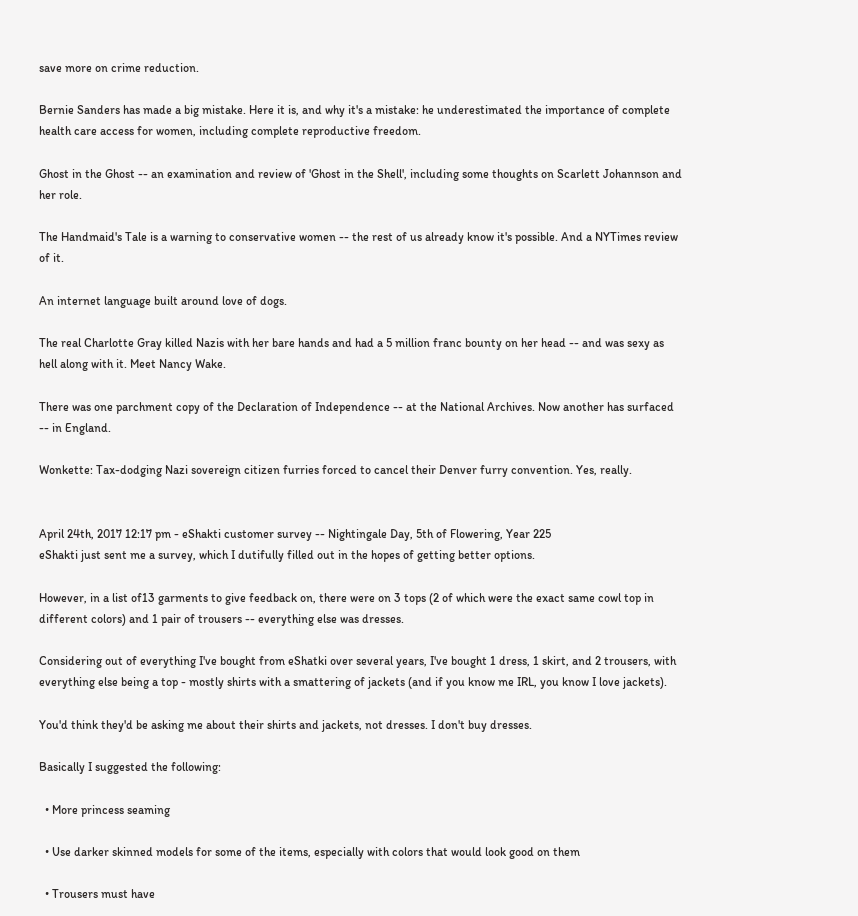save more on crime reduction.

Bernie Sanders has made a big mistake. Here it is, and why it's a mistake: he underestimated the importance of complete health care access for women, including complete reproductive freedom.

Ghost in the Ghost -- an examination and review of 'Ghost in the Shell', including some thoughts on Scarlett Johannson and her role.

The Handmaid's Tale is a warning to conservative women -- the rest of us already know it's possible. And a NYTimes review of it.

An internet language built around love of dogs.

The real Charlotte Gray killed Nazis with her bare hands and had a 5 million franc bounty on her head -- and was sexy as hell along with it. Meet Nancy Wake.

There was one parchment copy of the Declaration of Independence -- at the National Archives. Now another has surfaced -- in England.

Wonkette: Tax-dodging Nazi sovereign citizen furries forced to cancel their Denver furry convention. Yes, really.


April 24th, 2017 12:17 pm - eShakti customer survey -- Nightingale Day, 5th of Flowering, Year 225
eShakti just sent me a survey, which I dutifully filled out in the hopes of getting better options.

However, in a list of13 garments to give feedback on, there were on 3 tops (2 of which were the exact same cowl top in different colors) and 1 pair of trousers -- everything else was dresses.

Considering out of everything I've bought from eShatki over several years, I've bought 1 dress, 1 skirt, and 2 trousers, with everything else being a top - mostly shirts with a smattering of jackets (and if you know me IRL, you know I love jackets).

You'd think they'd be asking me about their shirts and jackets, not dresses. I don't buy dresses.

Basically I suggested the following:

  • More princess seaming

  • Use darker skinned models for some of the items, especially with colors that would look good on them

  • Trousers must have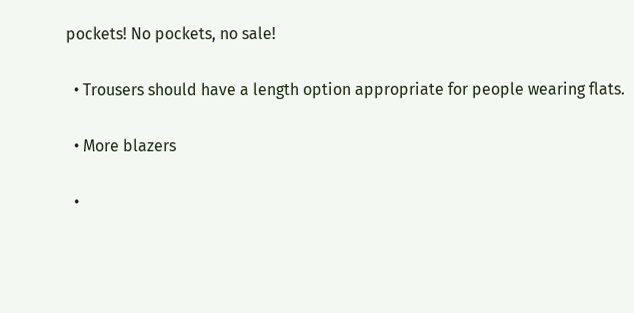pockets! No pockets, no sale!

  • Trousers should have a length option appropriate for people wearing flats.

  • More blazers

  •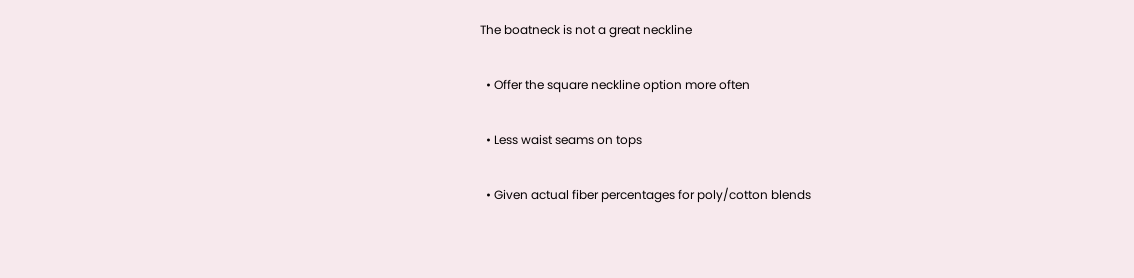The boatneck is not a great neckline

  • Offer the square neckline option more often

  • Less waist seams on tops

  • Given actual fiber percentages for poly/cotton blends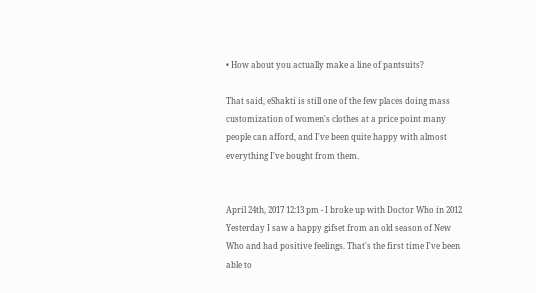• How about you actually make a line of pantsuits?

That said, eShakti is still one of the few places doing mass customization of women's clothes at a price point many people can afford, and I've been quite happy with almost everything I've bought from them.


April 24th, 2017 12:13 pm - I broke up with Doctor Who in 2012
Yesterday I saw a happy gifset from an old season of New Who and had positive feelings. That's the first time I've been able to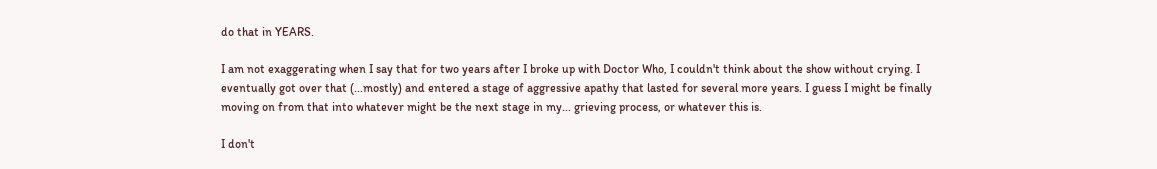do that in YEARS.

I am not exaggerating when I say that for two years after I broke up with Doctor Who, I couldn't think about the show without crying. I eventually got over that (...mostly) and entered a stage of aggressive apathy that lasted for several more years. I guess I might be finally moving on from that into whatever might be the next stage in my... grieving process, or whatever this is.

I don't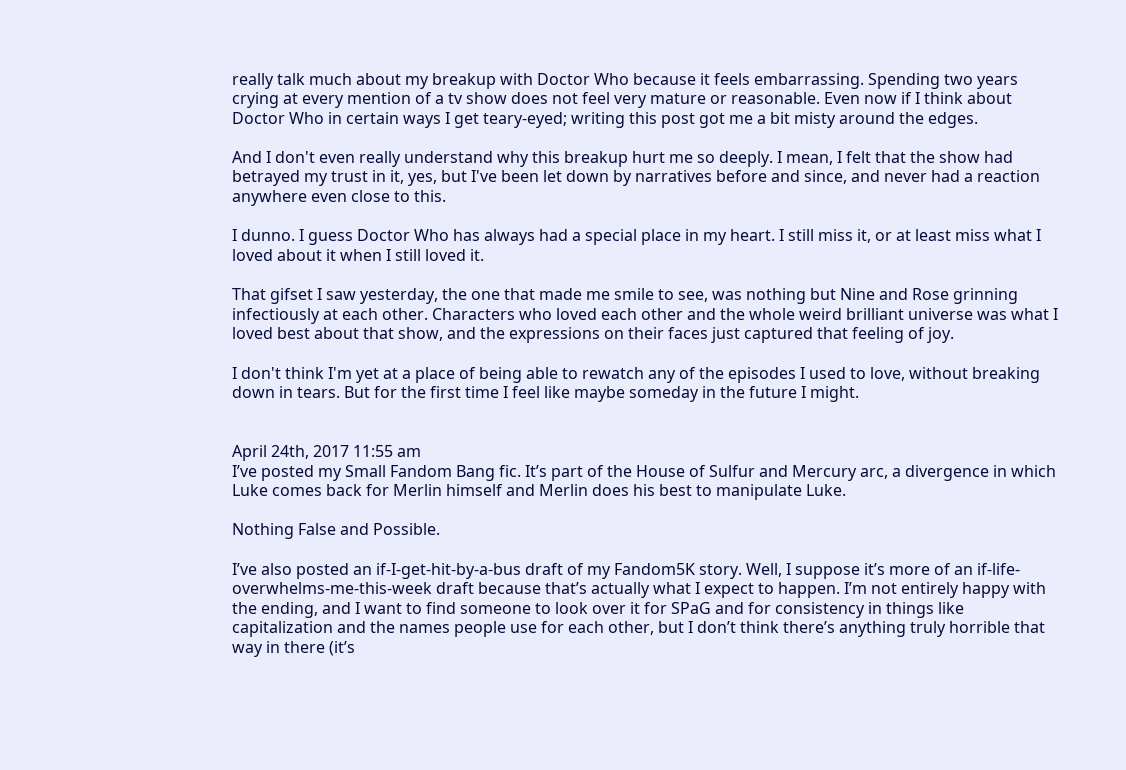really talk much about my breakup with Doctor Who because it feels embarrassing. Spending two years crying at every mention of a tv show does not feel very mature or reasonable. Even now if I think about Doctor Who in certain ways I get teary-eyed; writing this post got me a bit misty around the edges.

And I don't even really understand why this breakup hurt me so deeply. I mean, I felt that the show had betrayed my trust in it, yes, but I've been let down by narratives before and since, and never had a reaction anywhere even close to this.

I dunno. I guess Doctor Who has always had a special place in my heart. I still miss it, or at least miss what I loved about it when I still loved it.

That gifset I saw yesterday, the one that made me smile to see, was nothing but Nine and Rose grinning infectiously at each other. Characters who loved each other and the whole weird brilliant universe was what I loved best about that show, and the expressions on their faces just captured that feeling of joy.

I don't think I'm yet at a place of being able to rewatch any of the episodes I used to love, without breaking down in tears. But for the first time I feel like maybe someday in the future I might.


April 24th, 2017 11:55 am
I’ve posted my Small Fandom Bang fic. It’s part of the House of Sulfur and Mercury arc, a divergence in which Luke comes back for Merlin himself and Merlin does his best to manipulate Luke.

Nothing False and Possible.

I’ve also posted an if-I-get-hit-by-a-bus draft of my Fandom5K story. Well, I suppose it’s more of an if-life-overwhelms-me-this-week draft because that’s actually what I expect to happen. I’m not entirely happy with the ending, and I want to find someone to look over it for SPaG and for consistency in things like capitalization and the names people use for each other, but I don’t think there’s anything truly horrible that way in there (it’s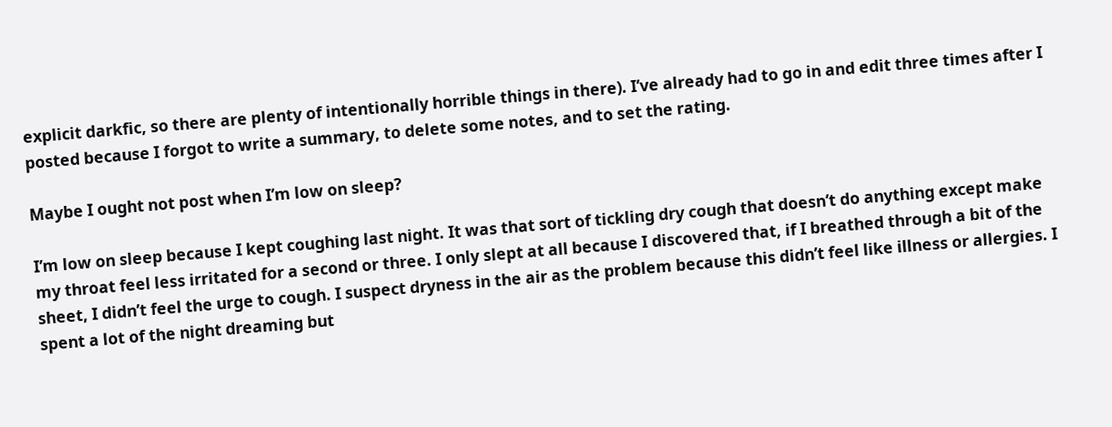explicit darkfic, so there are plenty of intentionally horrible things in there). I’ve already had to go in and edit three times after I posted because I forgot to write a summary, to delete some notes, and to set the rating.

Maybe I ought not post when I’m low on sleep?

I’m low on sleep because I kept coughing last night. It was that sort of tickling dry cough that doesn’t do anything except make my throat feel less irritated for a second or three. I only slept at all because I discovered that, if I breathed through a bit of the sheet, I didn’t feel the urge to cough. I suspect dryness in the air as the problem because this didn’t feel like illness or allergies. I spent a lot of the night dreaming but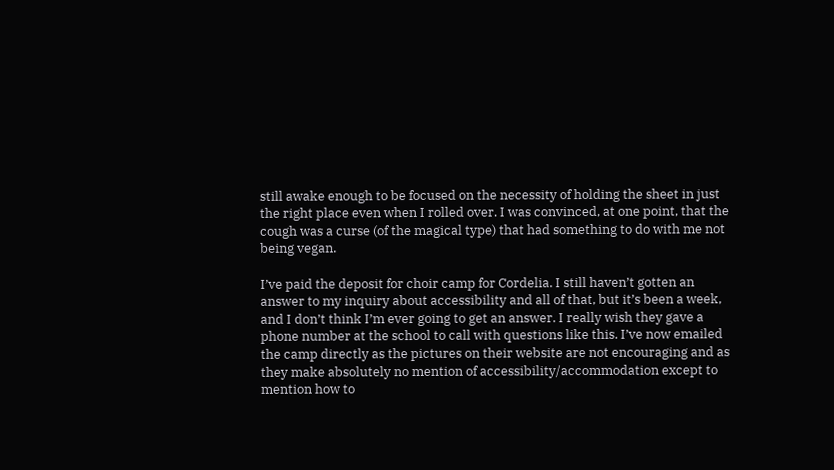still awake enough to be focused on the necessity of holding the sheet in just the right place even when I rolled over. I was convinced, at one point, that the cough was a curse (of the magical type) that had something to do with me not being vegan.

I’ve paid the deposit for choir camp for Cordelia. I still haven’t gotten an answer to my inquiry about accessibility and all of that, but it’s been a week, and I don’t think I’m ever going to get an answer. I really wish they gave a phone number at the school to call with questions like this. I’ve now emailed the camp directly as the pictures on their website are not encouraging and as they make absolutely no mention of accessibility/accommodation except to mention how to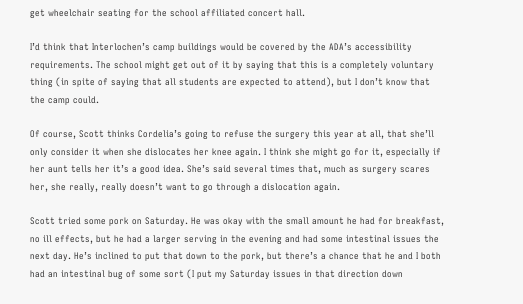get wheelchair seating for the school affiliated concert hall.

I’d think that Interlochen’s camp buildings would be covered by the ADA’s accessibility requirements. The school might get out of it by saying that this is a completely voluntary thing (in spite of saying that all students are expected to attend), but I don’t know that the camp could.

Of course, Scott thinks Cordelia’s going to refuse the surgery this year at all, that she’ll only consider it when she dislocates her knee again. I think she might go for it, especially if her aunt tells her it’s a good idea. She’s said several times that, much as surgery scares her, she really, really doesn’t want to go through a dislocation again.

Scott tried some pork on Saturday. He was okay with the small amount he had for breakfast, no ill effects, but he had a larger serving in the evening and had some intestinal issues the next day. He’s inclined to put that down to the pork, but there’s a chance that he and I both had an intestinal bug of some sort (I put my Saturday issues in that direction down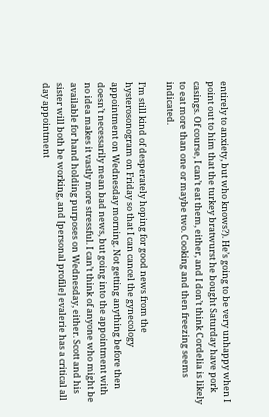entirely to anxiety, but who knows?). He’s going to be very unhappy when I point out to him that the turkey bratwurst he bought Saturday have pork casings. Of course, I can’t eat them, either, and I don’t think Cordelia is likely to eat more than one or maybe two. Cooking and then freezing seems indicated.

I’m still kind of desperately hoping for good news from the hysterosonogram on Friday so that I can cancel the gynecology appointment on Wednesday morning. Not getting anything before then doesn’t necessarily mean bad news, but going into the appointment with no idea makes it vastly more stressful. I can’t think of anyone who might be available for hand holding purposes on Wednesday, either. Scott and his sister will both be working, and [personal profile] evalerie has a critical all day appointment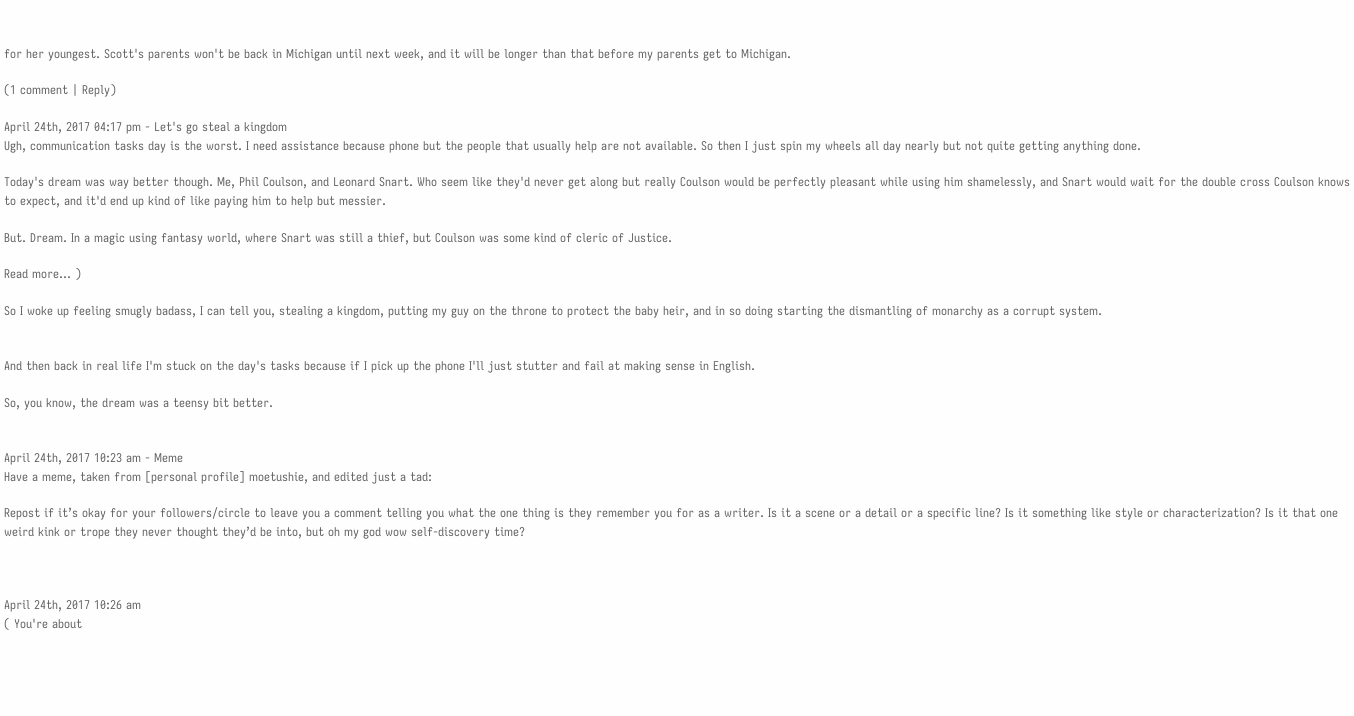for her youngest. Scott's parents won't be back in Michigan until next week, and it will be longer than that before my parents get to Michigan.

(1 comment | Reply)

April 24th, 2017 04:17 pm - Let's go steal a kingdom
Ugh, communication tasks day is the worst. I need assistance because phone but the people that usually help are not available. So then I just spin my wheels all day nearly but not quite getting anything done.

Today's dream was way better though. Me, Phil Coulson, and Leonard Snart. Who seem like they'd never get along but really Coulson would be perfectly pleasant while using him shamelessly, and Snart would wait for the double cross Coulson knows to expect, and it'd end up kind of like paying him to help but messier.

But. Dream. In a magic using fantasy world, where Snart was still a thief, but Coulson was some kind of cleric of Justice.

Read more... )

So I woke up feeling smugly badass, I can tell you, stealing a kingdom, putting my guy on the throne to protect the baby heir, and in so doing starting the dismantling of monarchy as a corrupt system.


And then back in real life I'm stuck on the day's tasks because if I pick up the phone I'll just stutter and fail at making sense in English.

So, you know, the dream was a teensy bit better.


April 24th, 2017 10:23 am - Meme
Have a meme, taken from [personal profile] moetushie, and edited just a tad:

Repost if it’s okay for your followers/circle to leave you a comment telling you what the one thing is they remember you for as a writer. Is it a scene or a detail or a specific line? Is it something like style or characterization? Is it that one weird kink or trope they never thought they’d be into, but oh my god wow self-discovery time?



April 24th, 2017 10:26 am
( You're about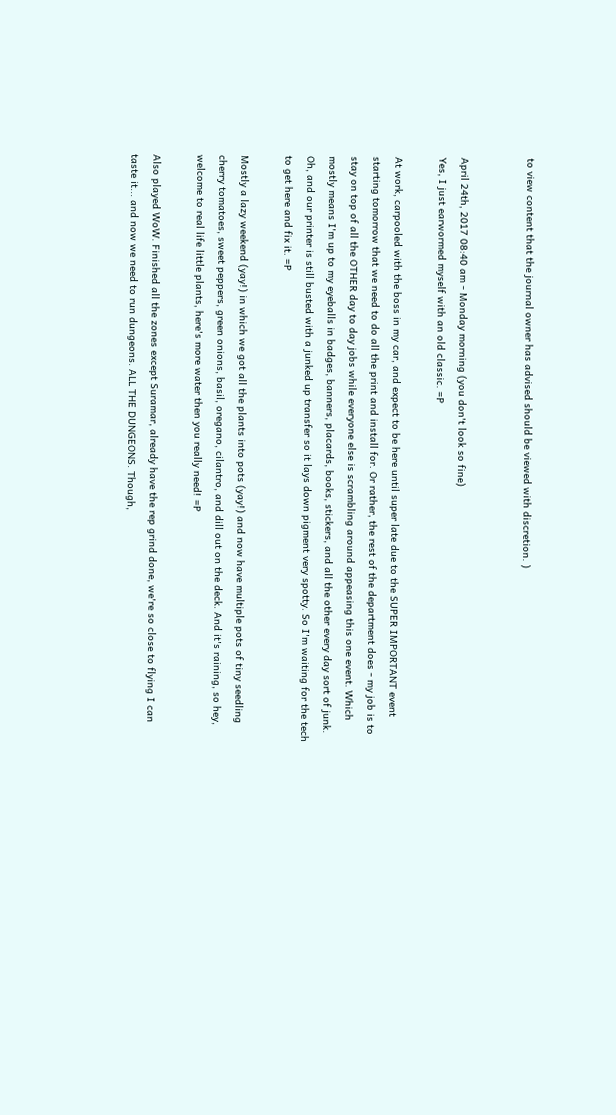to view content that the journal owner has advised should be viewed with discretion. )


April 24th, 2017 08:40 am - Monday morning (you don't look so fine)
Yes, I just earwormed myself with an old classic. =P

At work, carpooled with the boss in my car, and expect to be here until super late due to the SUPER IMPORTANT event starting tomorrow that we need to do all the print and install for. Or rather, the rest of the department does - my job is to stay on top of all the OTHER day to day jobs while everyone else is scrambling around appeasing this one event. Which mostly means I'm up to my eyeballs in badges, banners, placards, books, stickers, and all the other every day sort of junk. Oh, and our printer is still busted with a junked up transfer so it lays down pigment very spotty. So I'm waiting for the tech to get here and fix it. =P

Mostly a lazy weekend (yay!) in which we got all the plants into pots (yay!) and now have multiple pots of tiny seedling cherry tomatoes, sweet peppers, green onions, basil, oregano, cilantro, and dill out on the deck. And it's raining, so hey, welcome to real life little plants, here's more water then you really need! =P

Also played WoW. Finished all the zones except Suramar, already have the rep grind done, we're so close to flying I can taste it... and now we need to run dungeons. ALL THE DUNGEONS. Though,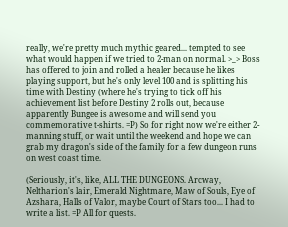really, we're pretty much mythic geared... tempted to see what would happen if we tried to 2-man on normal. >_> Boss has offered to join and rolled a healer because he likes playing support, but he's only level 100 and is splitting his time with Destiny (where he's trying to tick off his achievement list before Destiny 2 rolls out, because apparently Bungee is awesome and will send you commemorative t-shirts. =P) So for right now we're either 2-manning stuff, or wait until the weekend and hope we can grab my dragon's side of the family for a few dungeon runs on west coast time.

(Seriously, it's, like, ALL THE DUNGEONS. Arcway, Neltharion's lair, Emerald Nightmare, Maw of Souls, Eye of Azshara, Halls of Valor, maybe Court of Stars too... I had to write a list. =P All for quests.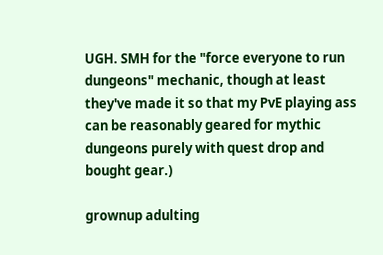UGH. SMH for the "force everyone to run dungeons" mechanic, though at least they've made it so that my PvE playing ass can be reasonably geared for mythic dungeons purely with quest drop and bought gear.)

grownup adulting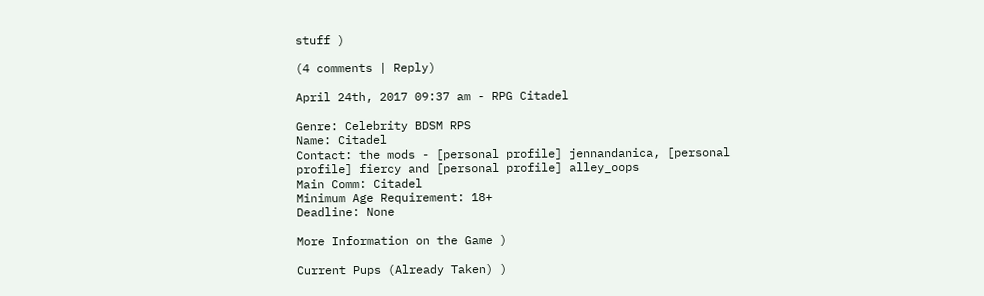stuff )

(4 comments | Reply)

April 24th, 2017 09:37 am - RPG Citadel

Genre: Celebrity BDSM RPS
Name: Citadel
Contact: the mods - [personal profile] jennandanica, [personal profile] fiercy and [personal profile] alley_oops
Main Comm: Citadel
Minimum Age Requirement: 18+
Deadline: None

More Information on the Game )

Current Pups (Already Taken) )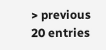> previous 20 entries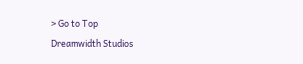> Go to Top
Dreamwidth Studios